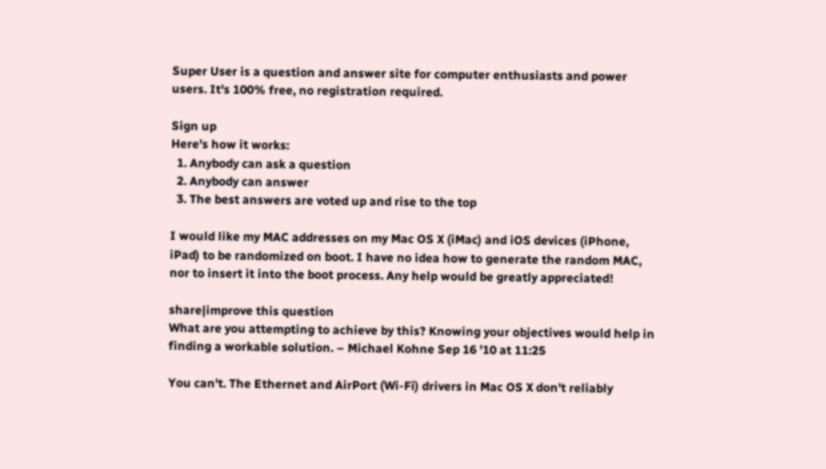Super User is a question and answer site for computer enthusiasts and power users. It's 100% free, no registration required.

Sign up
Here's how it works:
  1. Anybody can ask a question
  2. Anybody can answer
  3. The best answers are voted up and rise to the top

I would like my MAC addresses on my Mac OS X (iMac) and iOS devices (iPhone, iPad) to be randomized on boot. I have no idea how to generate the random MAC, nor to insert it into the boot process. Any help would be greatly appreciated!

share|improve this question
What are you attempting to achieve by this? Knowing your objectives would help in finding a workable solution. – Michael Kohne Sep 16 '10 at 11:25

You can't. The Ethernet and AirPort (Wi-Fi) drivers in Mac OS X don't reliably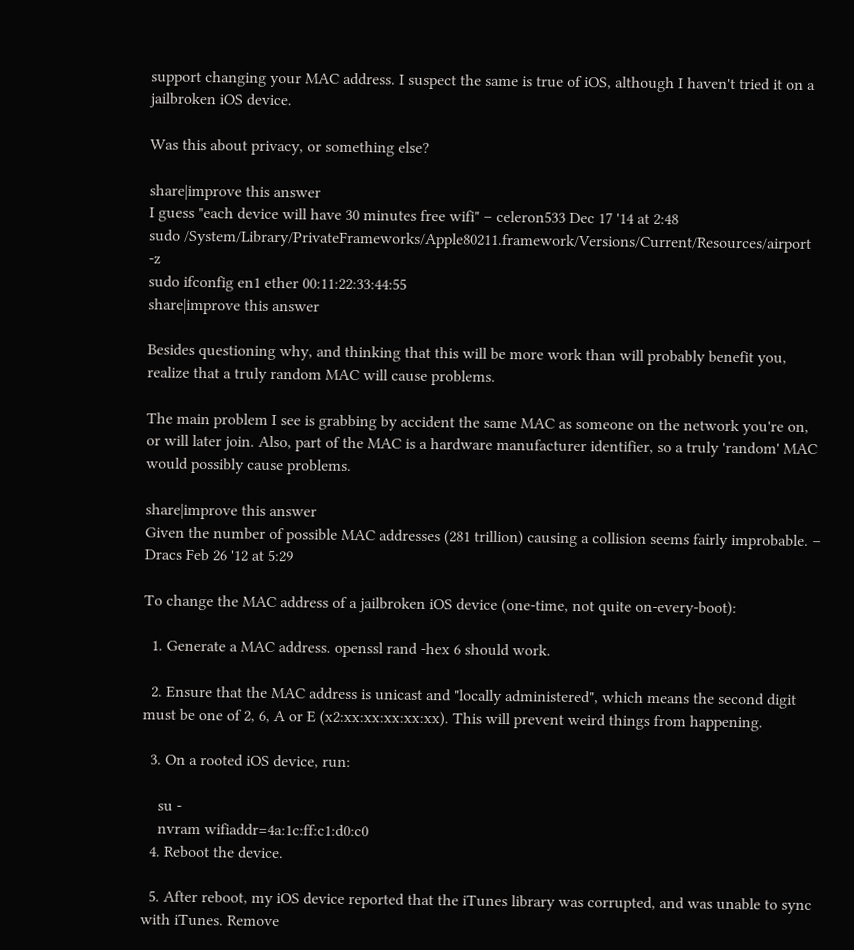support changing your MAC address. I suspect the same is true of iOS, although I haven't tried it on a jailbroken iOS device.

Was this about privacy, or something else?

share|improve this answer
I guess "each device will have 30 minutes free wifi" – celeron533 Dec 17 '14 at 2:48
sudo /System/Library/PrivateFrameworks/Apple80211.framework/Versions/Current/Resources/airport -z
sudo ifconfig en1 ether 00:11:22:33:44:55
share|improve this answer

Besides questioning why, and thinking that this will be more work than will probably benefit you, realize that a truly random MAC will cause problems.

The main problem I see is grabbing by accident the same MAC as someone on the network you're on, or will later join. Also, part of the MAC is a hardware manufacturer identifier, so a truly 'random' MAC would possibly cause problems.

share|improve this answer
Given the number of possible MAC addresses (281 trillion) causing a collision seems fairly improbable. – Dracs Feb 26 '12 at 5:29

To change the MAC address of a jailbroken iOS device (one-time, not quite on-every-boot):

  1. Generate a MAC address. openssl rand -hex 6 should work.

  2. Ensure that the MAC address is unicast and "locally administered", which means the second digit must be one of 2, 6, A or E (x2:xx:xx:xx:xx:xx). This will prevent weird things from happening.

  3. On a rooted iOS device, run:

    su -
    nvram wifiaddr=4a:1c:ff:c1:d0:c0
  4. Reboot the device.

  5. After reboot, my iOS device reported that the iTunes library was corrupted, and was unable to sync with iTunes. Remove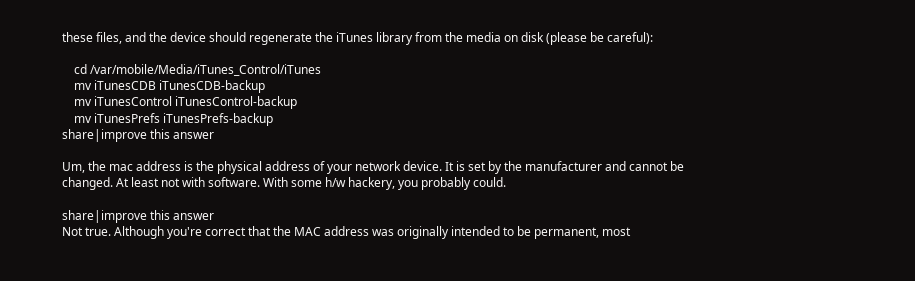these files, and the device should regenerate the iTunes library from the media on disk (please be careful):

    cd /var/mobile/Media/iTunes_Control/iTunes
    mv iTunesCDB iTunesCDB-backup
    mv iTunesControl iTunesControl-backup
    mv iTunesPrefs iTunesPrefs-backup
share|improve this answer

Um, the mac address is the physical address of your network device. It is set by the manufacturer and cannot be changed. At least not with software. With some h/w hackery, you probably could.

share|improve this answer
Not true. Although you're correct that the MAC address was originally intended to be permanent, most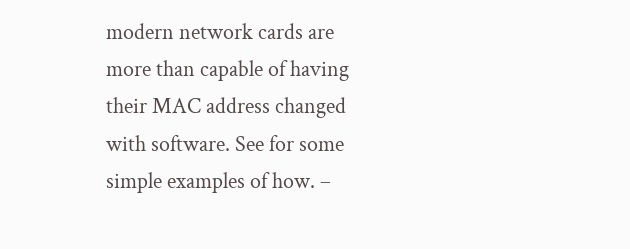modern network cards are more than capable of having their MAC address changed with software. See for some simple examples of how. –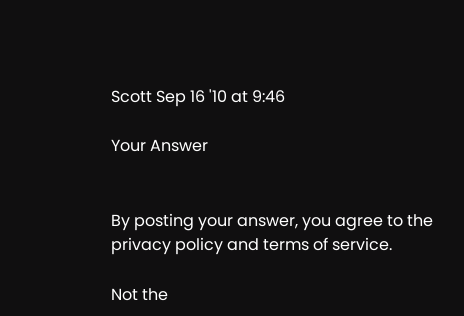Scott Sep 16 '10 at 9:46

Your Answer


By posting your answer, you agree to the privacy policy and terms of service.

Not the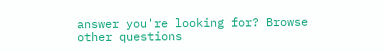answer you're looking for? Browse other questions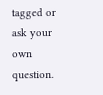tagged or ask your own question.